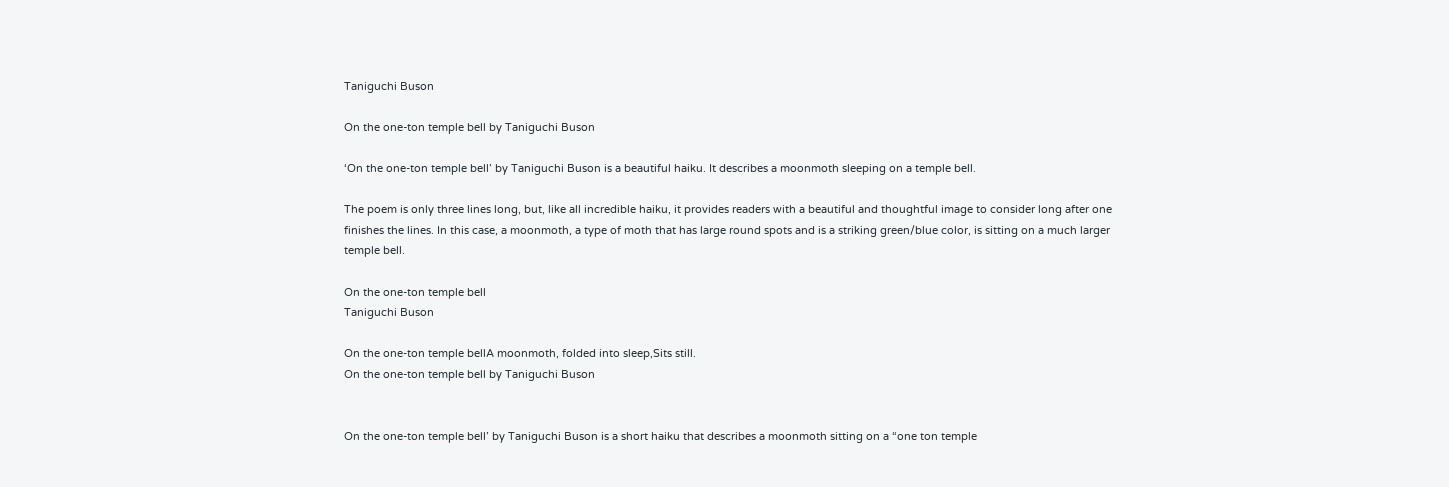Taniguchi Buson

On the one-ton temple bell by Taniguchi Buson

‘On the one-ton temple bell’ by Taniguchi Buson is a beautiful haiku. It describes a moonmoth sleeping on a temple bell.

The poem is only three lines long, but, like all incredible haiku, it provides readers with a beautiful and thoughtful image to consider long after one finishes the lines. In this case, a moonmoth, a type of moth that has large round spots and is a striking green/blue color, is sitting on a much larger temple bell.

On the one-ton temple bell
Taniguchi Buson

On the one-ton temple bellA moonmoth, folded into sleep,Sits still.
On the one-ton temple bell by Taniguchi Buson


On the one-ton temple bell’ by Taniguchi Buson is a short haiku that describes a moonmoth sitting on a “one ton temple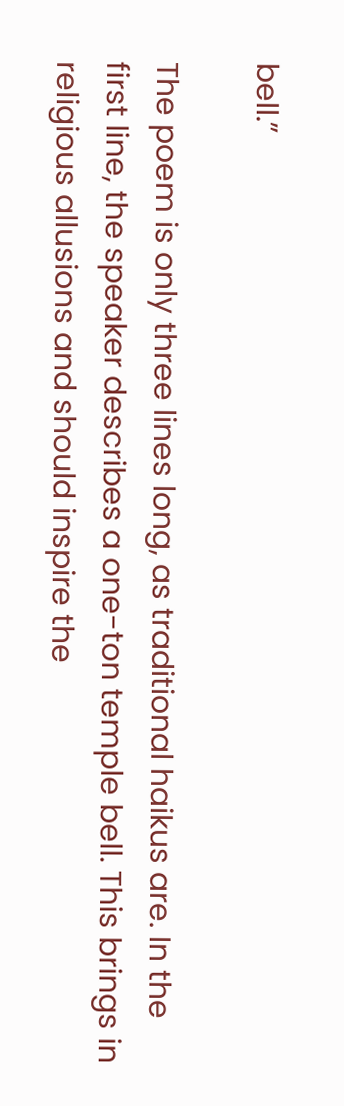bell.”

The poem is only three lines long, as traditional haikus are. In the first line, the speaker describes a one-ton temple bell. This brings in religious allusions and should inspire the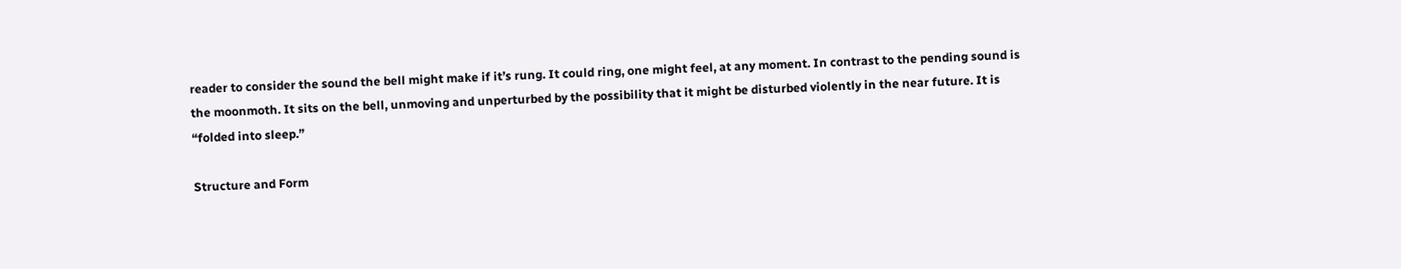reader to consider the sound the bell might make if it’s rung. It could ring, one might feel, at any moment. In contrast to the pending sound is the moonmoth. It sits on the bell, unmoving and unperturbed by the possibility that it might be disturbed violently in the near future. It is “folded into sleep.”

Structure and Form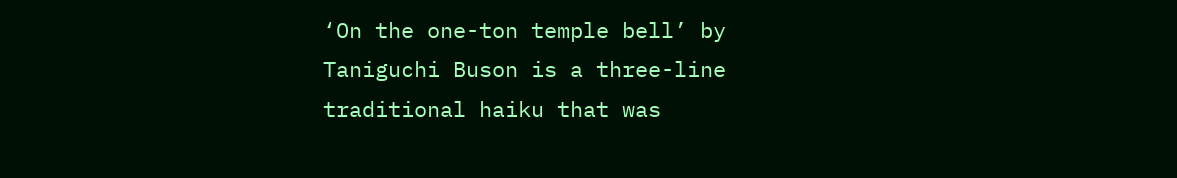‘On the one-ton temple bell’ by Taniguchi Buson is a three-line traditional haiku that was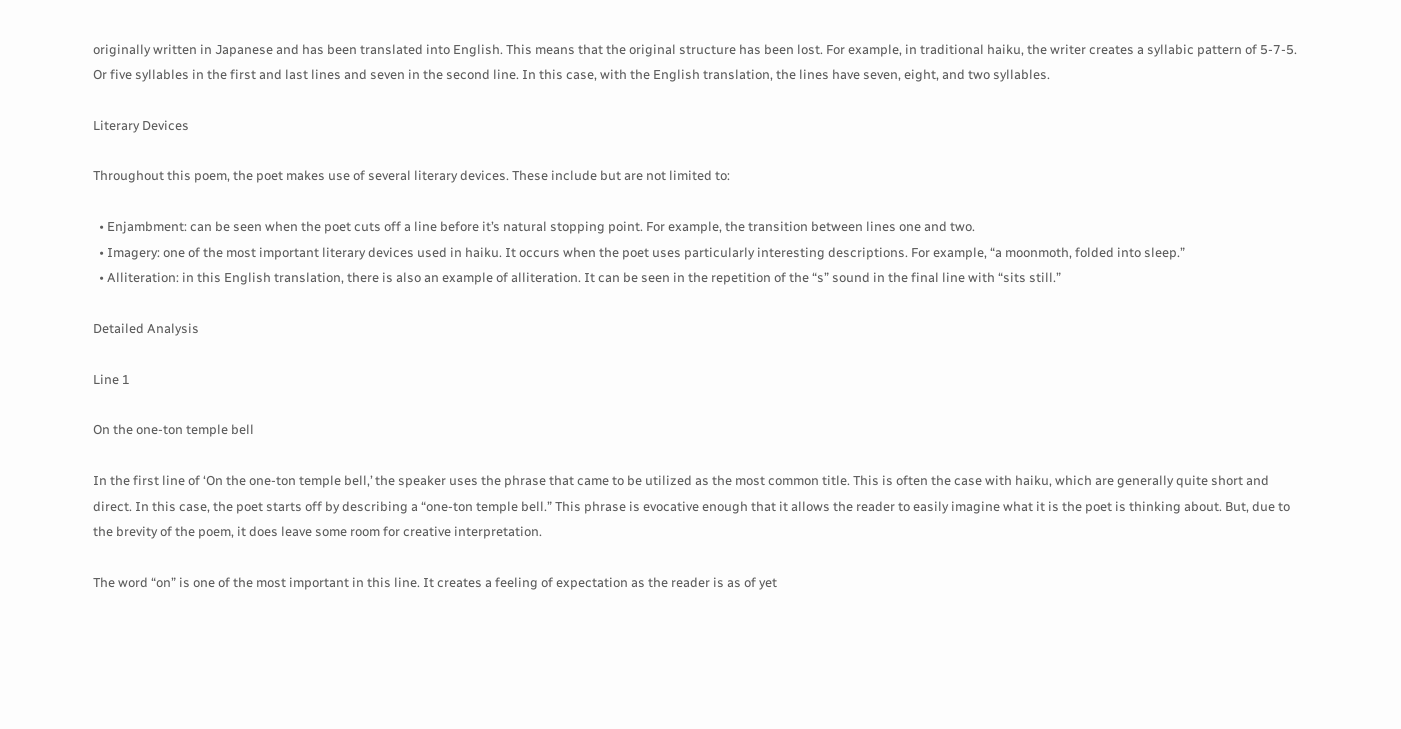originally written in Japanese and has been translated into English. This means that the original structure has been lost. For example, in traditional haiku, the writer creates a syllabic pattern of 5-7-5. Or five syllables in the first and last lines and seven in the second line. In this case, with the English translation, the lines have seven, eight, and two syllables.

Literary Devices

Throughout this poem, the poet makes use of several literary devices. These include but are not limited to:

  • Enjambment: can be seen when the poet cuts off a line before it’s natural stopping point. For example, the transition between lines one and two.
  • Imagery: one of the most important literary devices used in haiku. It occurs when the poet uses particularly interesting descriptions. For example, “a moonmoth, folded into sleep.”
  • Alliteration: in this English translation, there is also an example of alliteration. It can be seen in the repetition of the “s” sound in the final line with “sits still.”

Detailed Analysis

Line 1

On the one-ton temple bell

In the first line of ‘On the one-ton temple bell,’ the speaker uses the phrase that came to be utilized as the most common title. This is often the case with haiku, which are generally quite short and direct. In this case, the poet starts off by describing a “one-ton temple bell.” This phrase is evocative enough that it allows the reader to easily imagine what it is the poet is thinking about. But, due to the brevity of the poem, it does leave some room for creative interpretation.

The word “on” is one of the most important in this line. It creates a feeling of expectation as the reader is as of yet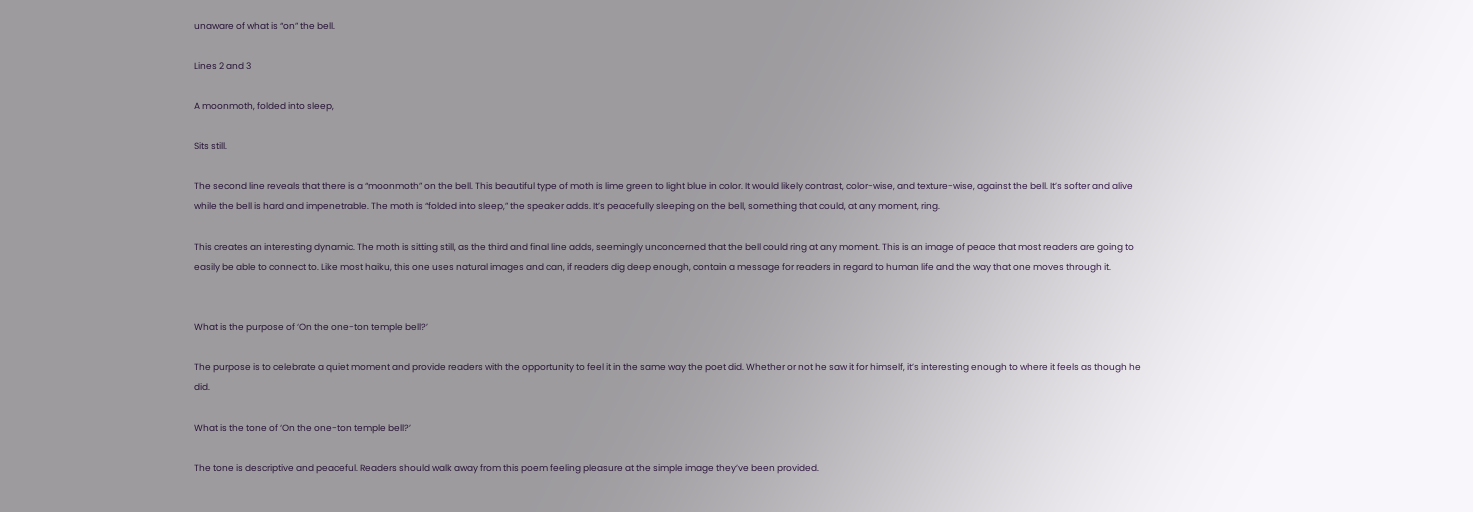unaware of what is “on” the bell.

Lines 2 and 3

A moonmoth, folded into sleep,

Sits still.

The second line reveals that there is a “moonmoth” on the bell. This beautiful type of moth is lime green to light blue in color. It would likely contrast, color-wise, and texture-wise, against the bell. It’s softer and alive while the bell is hard and impenetrable. The moth is “folded into sleep,” the speaker adds. It’s peacefully sleeping on the bell, something that could, at any moment, ring.

This creates an interesting dynamic. The moth is sitting still, as the third and final line adds, seemingly unconcerned that the bell could ring at any moment. This is an image of peace that most readers are going to easily be able to connect to. Like most haiku, this one uses natural images and can, if readers dig deep enough, contain a message for readers in regard to human life and the way that one moves through it.


What is the purpose of ‘On the one-ton temple bell?’

The purpose is to celebrate a quiet moment and provide readers with the opportunity to feel it in the same way the poet did. Whether or not he saw it for himself, it’s interesting enough to where it feels as though he did.

What is the tone of ‘On the one-ton temple bell?’

The tone is descriptive and peaceful. Readers should walk away from this poem feeling pleasure at the simple image they’ve been provided.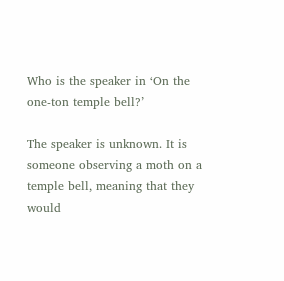Who is the speaker in ‘On the one-ton temple bell?’

The speaker is unknown. It is someone observing a moth on a temple bell, meaning that they would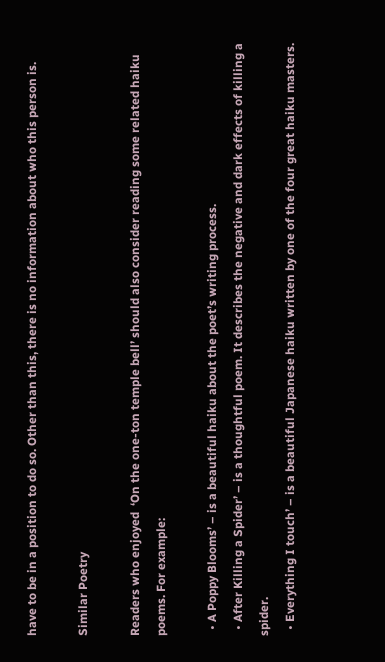have to be in a position to do so. Other than this, there is no information about who this person is.

Similar Poetry

Readers who enjoyed  ‘On the one-ton temple bell’ should also consider reading some related haiku poems. For example:

  • A Poppy Blooms’ – is a beautiful haiku about the poet’s writing process.
  • After Killing a Spider’ – is a thoughtful poem. It describes the negative and dark effects of killing a spider.
  • Everything I touch’ – is a beautiful Japanese haiku written by one of the four great haiku masters.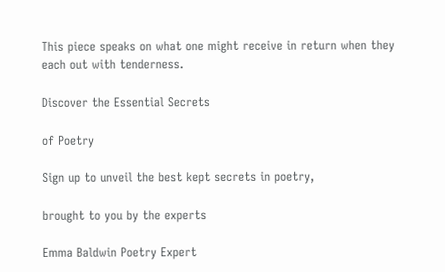This piece speaks on what one might receive in return when they each out with tenderness.

Discover the Essential Secrets

of Poetry

Sign up to unveil the best kept secrets in poetry,

brought to you by the experts

Emma Baldwin Poetry Expert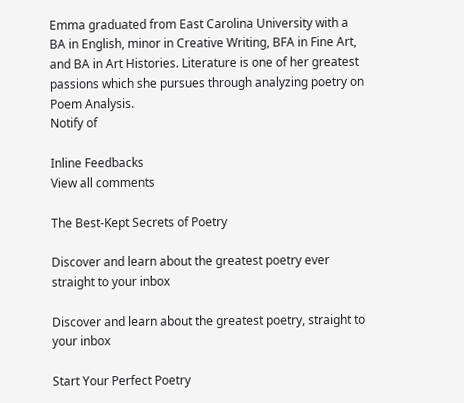Emma graduated from East Carolina University with a BA in English, minor in Creative Writing, BFA in Fine Art, and BA in Art Histories. Literature is one of her greatest passions which she pursues through analyzing poetry on Poem Analysis.
Notify of

Inline Feedbacks
View all comments

The Best-Kept Secrets of Poetry

Discover and learn about the greatest poetry ever straight to your inbox

Discover and learn about the greatest poetry, straight to your inbox

Start Your Perfect Poetry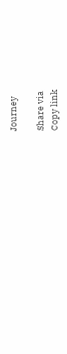Journey

Share via
Copy link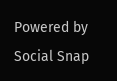Powered by Social Snap